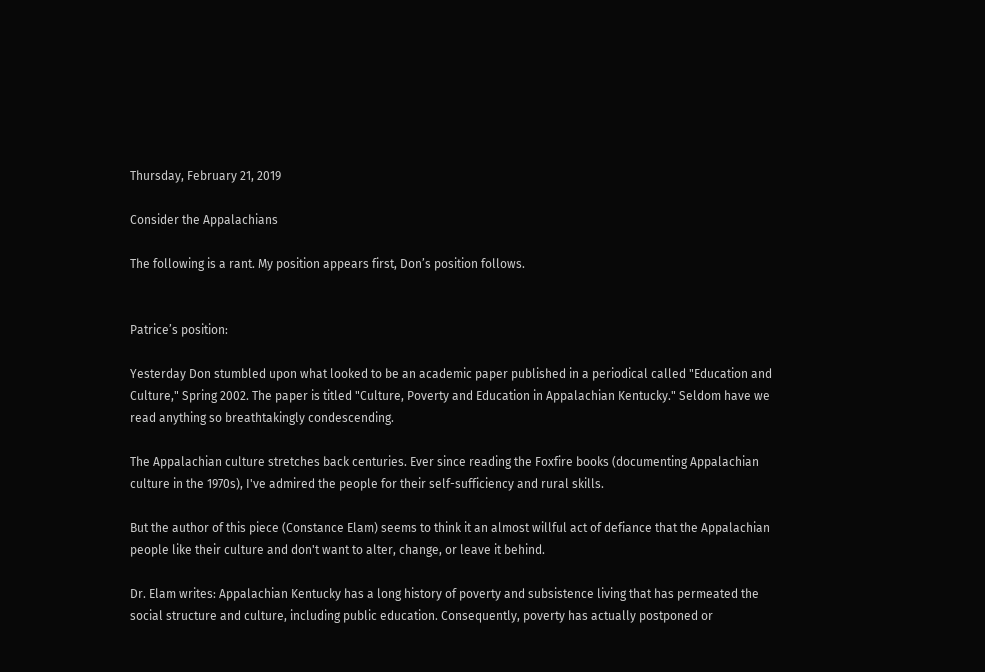Thursday, February 21, 2019

Consider the Appalachians

The following is a rant. My position appears first, Don’s position follows.


Patrice’s position:

Yesterday Don stumbled upon what looked to be an academic paper published in a periodical called "Education and Culture," Spring 2002. The paper is titled "Culture, Poverty and Education in Appalachian Kentucky." Seldom have we read anything so breathtakingly condescending.

The Appalachian culture stretches back centuries. Ever since reading the Foxfire books (documenting Appalachian culture in the 1970s), I've admired the people for their self-sufficiency and rural skills.

But the author of this piece (Constance Elam) seems to think it an almost willful act of defiance that the Appalachian people like their culture and don't want to alter, change, or leave it behind.

Dr. Elam writes: Appalachian Kentucky has a long history of poverty and subsistence living that has permeated the social structure and culture, including public education. Consequently, poverty has actually postponed or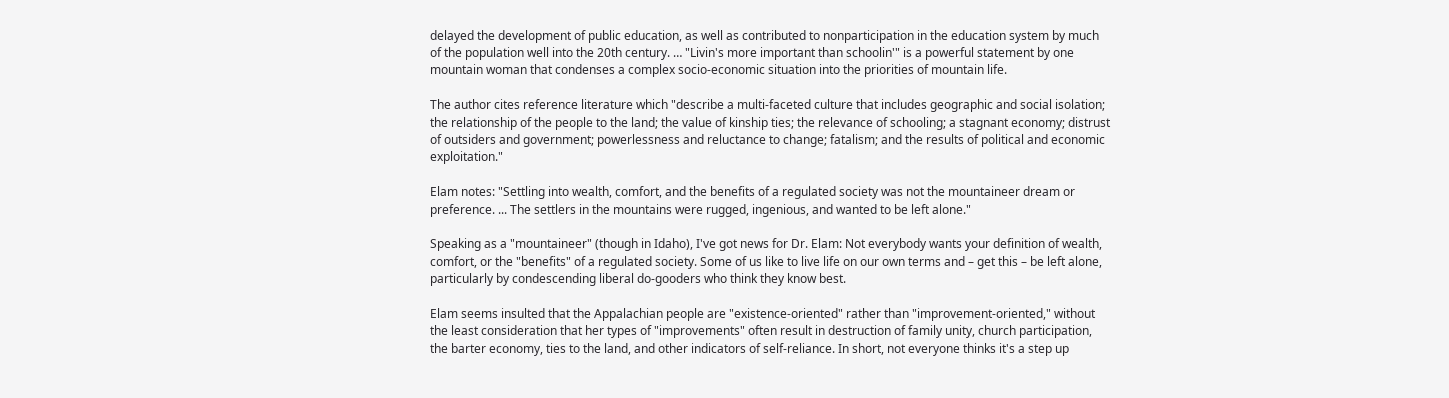delayed the development of public education, as well as contributed to nonparticipation in the education system by much of the population well into the 20th century. … "Livin's more important than schoolin'" is a powerful statement by one mountain woman that condenses a complex socio-economic situation into the priorities of mountain life.

The author cites reference literature which "describe a multi-faceted culture that includes geographic and social isolation; the relationship of the people to the land; the value of kinship ties; the relevance of schooling; a stagnant economy; distrust of outsiders and government; powerlessness and reluctance to change; fatalism; and the results of political and economic exploitation."

Elam notes: "Settling into wealth, comfort, and the benefits of a regulated society was not the mountaineer dream or preference. ... The settlers in the mountains were rugged, ingenious, and wanted to be left alone."

Speaking as a "mountaineer" (though in Idaho), I've got news for Dr. Elam: Not everybody wants your definition of wealth, comfort, or the "benefits" of a regulated society. Some of us like to live life on our own terms and – get this – be left alone, particularly by condescending liberal do-gooders who think they know best.

Elam seems insulted that the Appalachian people are "existence-oriented" rather than "improvement-oriented," without the least consideration that her types of "improvements" often result in destruction of family unity, church participation, the barter economy, ties to the land, and other indicators of self-reliance. In short, not everyone thinks it's a step up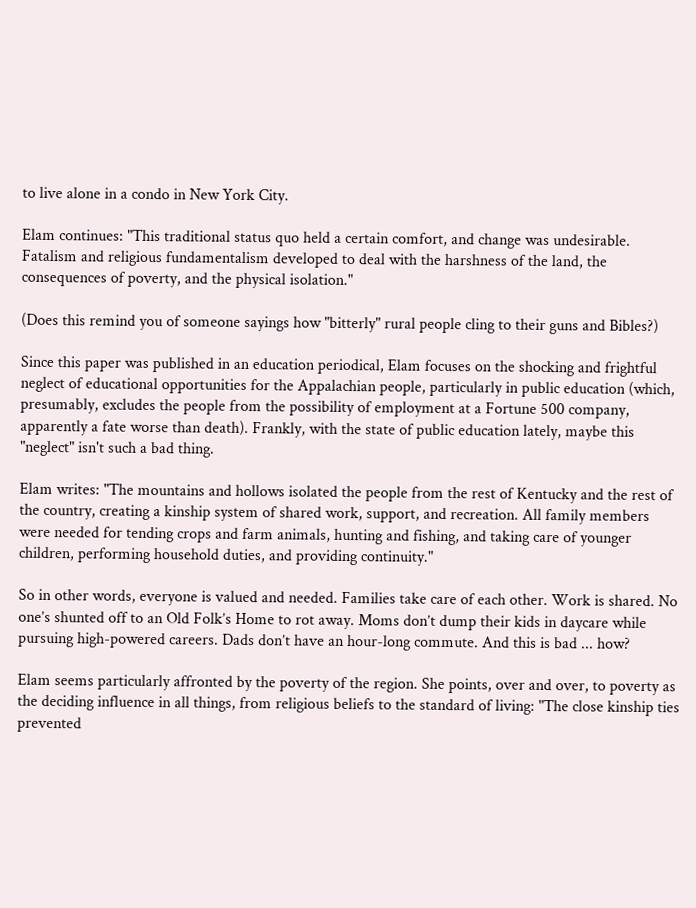to live alone in a condo in New York City.

Elam continues: "This traditional status quo held a certain comfort, and change was undesirable. Fatalism and religious fundamentalism developed to deal with the harshness of the land, the consequences of poverty, and the physical isolation."

(Does this remind you of someone sayings how "bitterly" rural people cling to their guns and Bibles?)

Since this paper was published in an education periodical, Elam focuses on the shocking and frightful neglect of educational opportunities for the Appalachian people, particularly in public education (which, presumably, excludes the people from the possibility of employment at a Fortune 500 company, apparently a fate worse than death). Frankly, with the state of public education lately, maybe this "neglect" isn't such a bad thing.

Elam writes: "The mountains and hollows isolated the people from the rest of Kentucky and the rest of the country, creating a kinship system of shared work, support, and recreation. All family members were needed for tending crops and farm animals, hunting and fishing, and taking care of younger children, performing household duties, and providing continuity."

So in other words, everyone is valued and needed. Families take care of each other. Work is shared. No one’s shunted off to an Old Folk’s Home to rot away. Moms don’t dump their kids in daycare while pursuing high-powered careers. Dads don’t have an hour-long commute. And this is bad ... how?

Elam seems particularly affronted by the poverty of the region. She points, over and over, to poverty as the deciding influence in all things, from religious beliefs to the standard of living: "The close kinship ties prevented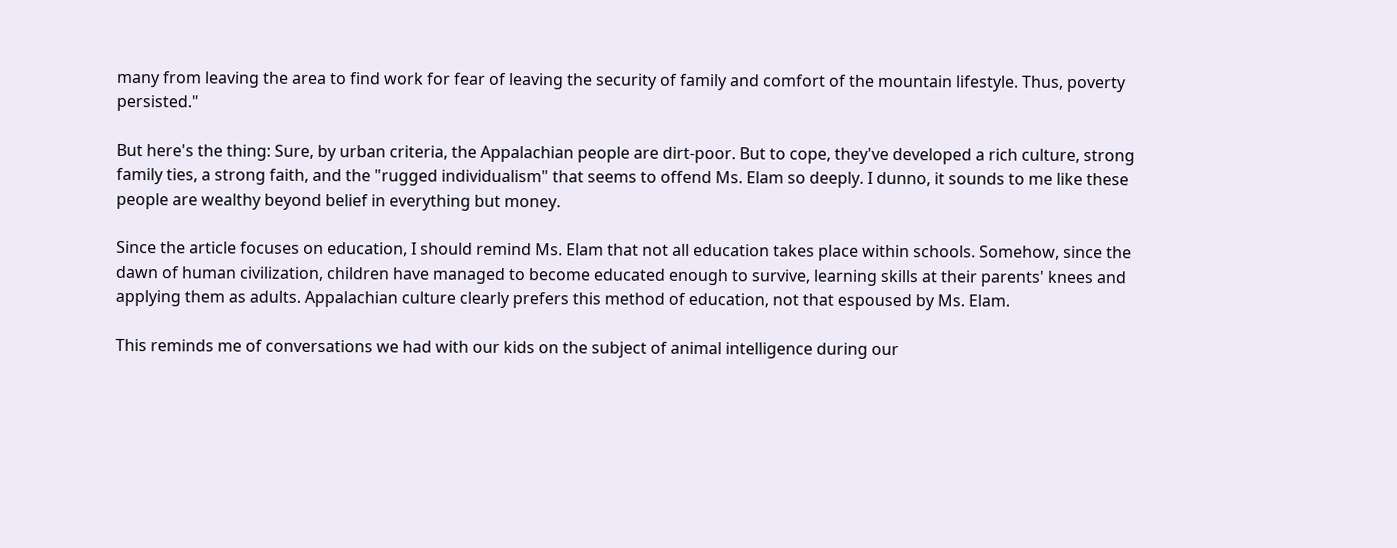many from leaving the area to find work for fear of leaving the security of family and comfort of the mountain lifestyle. Thus, poverty persisted."

But here's the thing: Sure, by urban criteria, the Appalachian people are dirt-poor. But to cope, they've developed a rich culture, strong family ties, a strong faith, and the "rugged individualism" that seems to offend Ms. Elam so deeply. I dunno, it sounds to me like these people are wealthy beyond belief in everything but money.

Since the article focuses on education, I should remind Ms. Elam that not all education takes place within schools. Somehow, since the dawn of human civilization, children have managed to become educated enough to survive, learning skills at their parents' knees and applying them as adults. Appalachian culture clearly prefers this method of education, not that espoused by Ms. Elam.

This reminds me of conversations we had with our kids on the subject of animal intelligence during our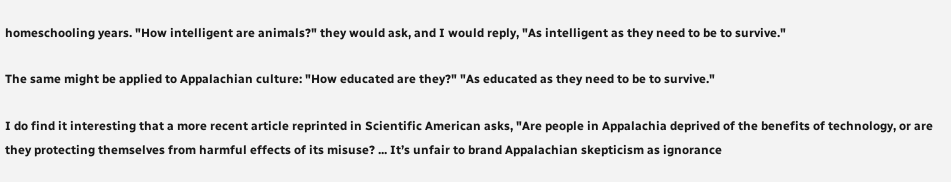homeschooling years. "How intelligent are animals?" they would ask, and I would reply, "As intelligent as they need to be to survive."

The same might be applied to Appalachian culture: "How educated are they?" "As educated as they need to be to survive."

I do find it interesting that a more recent article reprinted in Scientific American asks, "Are people in Appalachia deprived of the benefits of technology, or are they protecting themselves from harmful effects of its misuse? ... It’s unfair to brand Appalachian skepticism as ignorance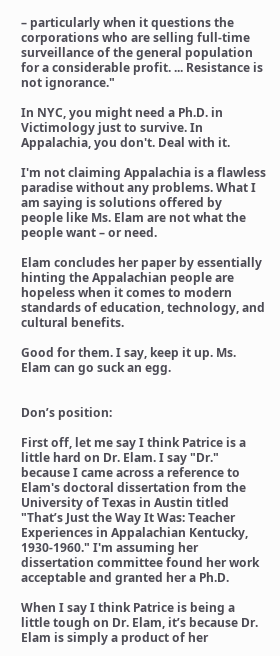– particularly when it questions the corporations who are selling full-time surveillance of the general population for a considerable profit. ... Resistance is not ignorance."

In NYC, you might need a Ph.D. in Victimology just to survive. In Appalachia, you don't. Deal with it.

I'm not claiming Appalachia is a flawless paradise without any problems. What I am saying is solutions offered by people like Ms. Elam are not what the people want – or need.

Elam concludes her paper by essentially hinting the Appalachian people are hopeless when it comes to modern standards of education, technology, and cultural benefits.

Good for them. I say, keep it up. Ms. Elam can go suck an egg.


Don’s position:

First off, let me say I think Patrice is a little hard on Dr. Elam. I say "Dr." because I came across a reference to Elam's doctoral dissertation from the University of Texas in Austin titled "That’s Just the Way It Was: Teacher Experiences in Appalachian Kentucky, 1930-1960." I'm assuming her dissertation committee found her work acceptable and granted her a Ph.D.

When I say I think Patrice is being a little tough on Dr. Elam, it’s because Dr. Elam is simply a product of her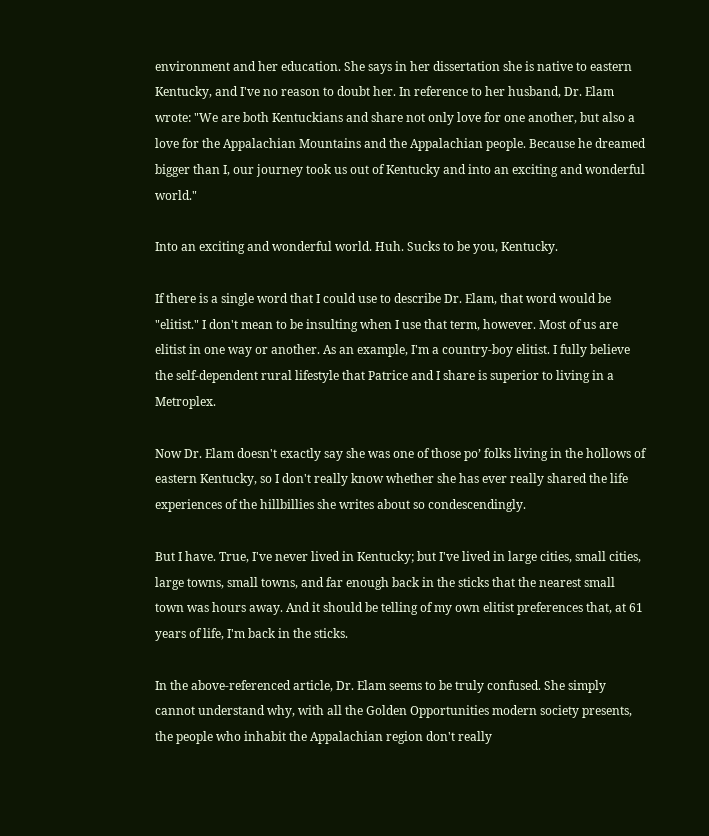environment and her education. She says in her dissertation she is native to eastern Kentucky, and I've no reason to doubt her. In reference to her husband, Dr. Elam wrote: "We are both Kentuckians and share not only love for one another, but also a love for the Appalachian Mountains and the Appalachian people. Because he dreamed bigger than I, our journey took us out of Kentucky and into an exciting and wonderful world."

Into an exciting and wonderful world. Huh. Sucks to be you, Kentucky.

If there is a single word that I could use to describe Dr. Elam, that word would be "elitist." I don't mean to be insulting when I use that term, however. Most of us are elitist in one way or another. As an example, I'm a country-boy elitist. I fully believe the self-dependent rural lifestyle that Patrice and I share is superior to living in a Metroplex.

Now Dr. Elam doesn't exactly say she was one of those po’ folks living in the hollows of eastern Kentucky, so I don't really know whether she has ever really shared the life experiences of the hillbillies she writes about so condescendingly.

But I have. True, I've never lived in Kentucky; but I've lived in large cities, small cities, large towns, small towns, and far enough back in the sticks that the nearest small town was hours away. And it should be telling of my own elitist preferences that, at 61 years of life, I'm back in the sticks.

In the above-referenced article, Dr. Elam seems to be truly confused. She simply cannot understand why, with all the Golden Opportunities modern society presents, the people who inhabit the Appalachian region don't really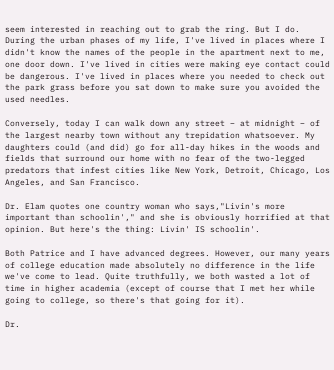seem interested in reaching out to grab the ring. But I do. During the urban phases of my life, I've lived in places where I didn't know the names of the people in the apartment next to me, one door down. I've lived in cities were making eye contact could be dangerous. I've lived in places where you needed to check out the park grass before you sat down to make sure you avoided the used needles.

Conversely, today I can walk down any street – at midnight – of the largest nearby town without any trepidation whatsoever. My daughters could (and did) go for all-day hikes in the woods and fields that surround our home with no fear of the two-legged predators that infest cities like New York, Detroit, Chicago, Los Angeles, and San Francisco.

Dr. Elam quotes one country woman who says,"Livin's more important than schoolin'," and she is obviously horrified at that opinion. But here's the thing: Livin' IS schoolin'.

Both Patrice and I have advanced degrees. However, our many years of college education made absolutely no difference in the life we've come to lead. Quite truthfully, we both wasted a lot of time in higher academia (except of course that I met her while going to college, so there's that going for it).

Dr.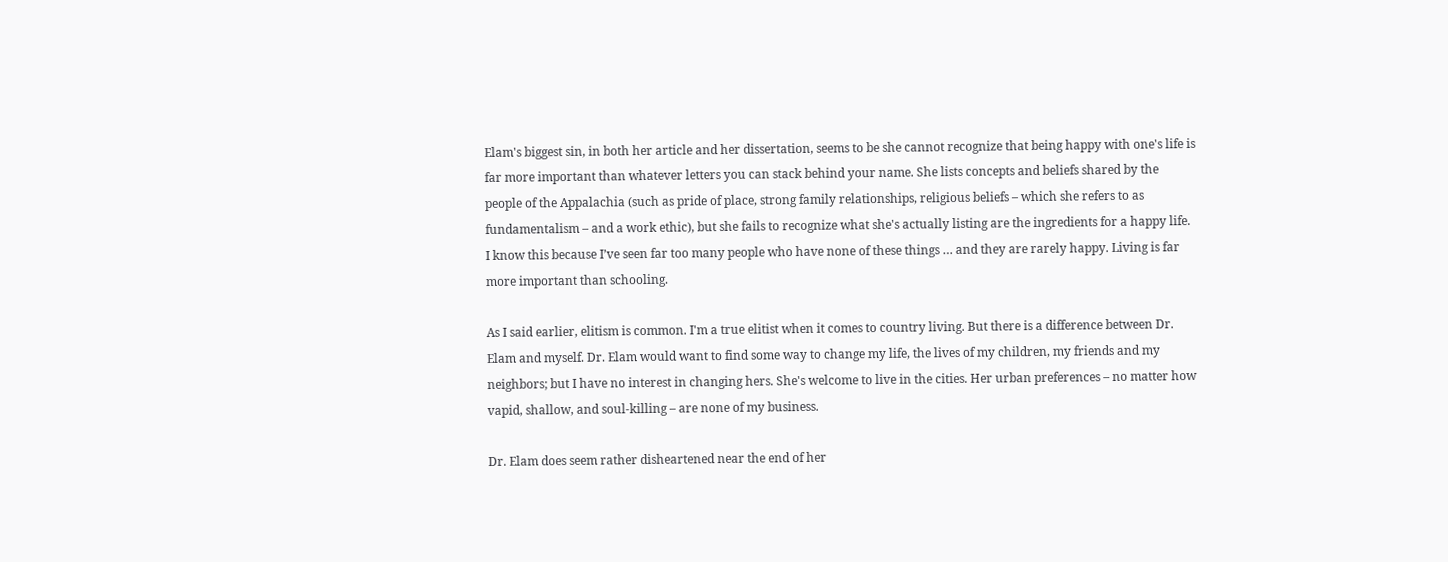Elam's biggest sin, in both her article and her dissertation, seems to be she cannot recognize that being happy with one's life is far more important than whatever letters you can stack behind your name. She lists concepts and beliefs shared by the people of the Appalachia (such as pride of place, strong family relationships, religious beliefs – which she refers to as fundamentalism – and a work ethic), but she fails to recognize what she's actually listing are the ingredients for a happy life. I know this because I’ve seen far too many people who have none of these things … and they are rarely happy. Living is far more important than schooling.

As I said earlier, elitism is common. I'm a true elitist when it comes to country living. But there is a difference between Dr. Elam and myself. Dr. Elam would want to find some way to change my life, the lives of my children, my friends and my neighbors; but I have no interest in changing hers. She's welcome to live in the cities. Her urban preferences – no matter how vapid, shallow, and soul-killing – are none of my business.

Dr. Elam does seem rather disheartened near the end of her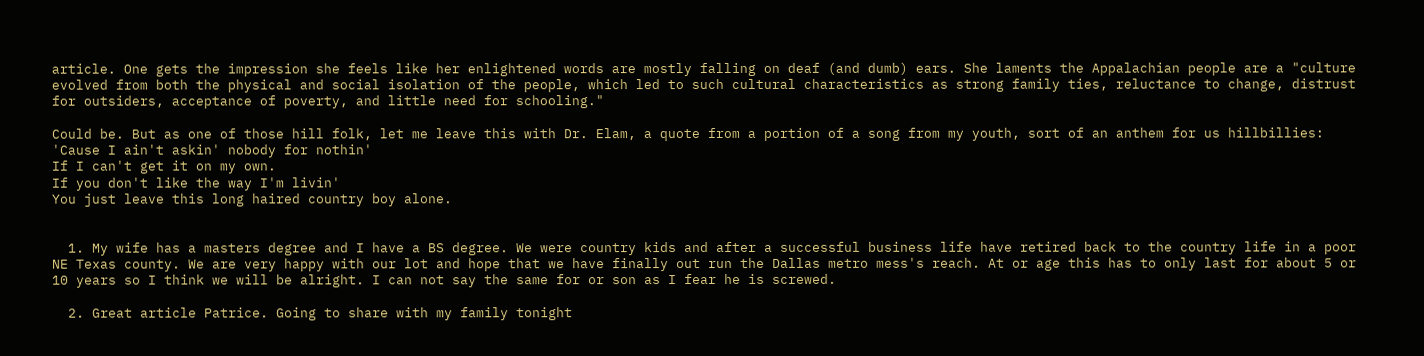article. One gets the impression she feels like her enlightened words are mostly falling on deaf (and dumb) ears. She laments the Appalachian people are a "culture evolved from both the physical and social isolation of the people, which led to such cultural characteristics as strong family ties, reluctance to change, distrust for outsiders, acceptance of poverty, and little need for schooling."

Could be. But as one of those hill folk, let me leave this with Dr. Elam, a quote from a portion of a song from my youth, sort of an anthem for us hillbillies:
'Cause I ain't askin' nobody for nothin'
If I can't get it on my own.
If you don't like the way I'm livin'
You just leave this long haired country boy alone.


  1. My wife has a masters degree and I have a BS degree. We were country kids and after a successful business life have retired back to the country life in a poor NE Texas county. We are very happy with our lot and hope that we have finally out run the Dallas metro mess's reach. At or age this has to only last for about 5 or 10 years so I think we will be alright. I can not say the same for or son as I fear he is screwed.

  2. Great article Patrice. Going to share with my family tonight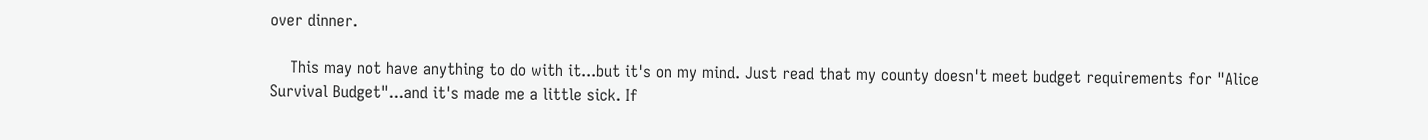over dinner.

    This may not have anything to do with it...but it's on my mind. Just read that my county doesn't meet budget requirements for "Alice Survival Budget"...and it's made me a little sick. If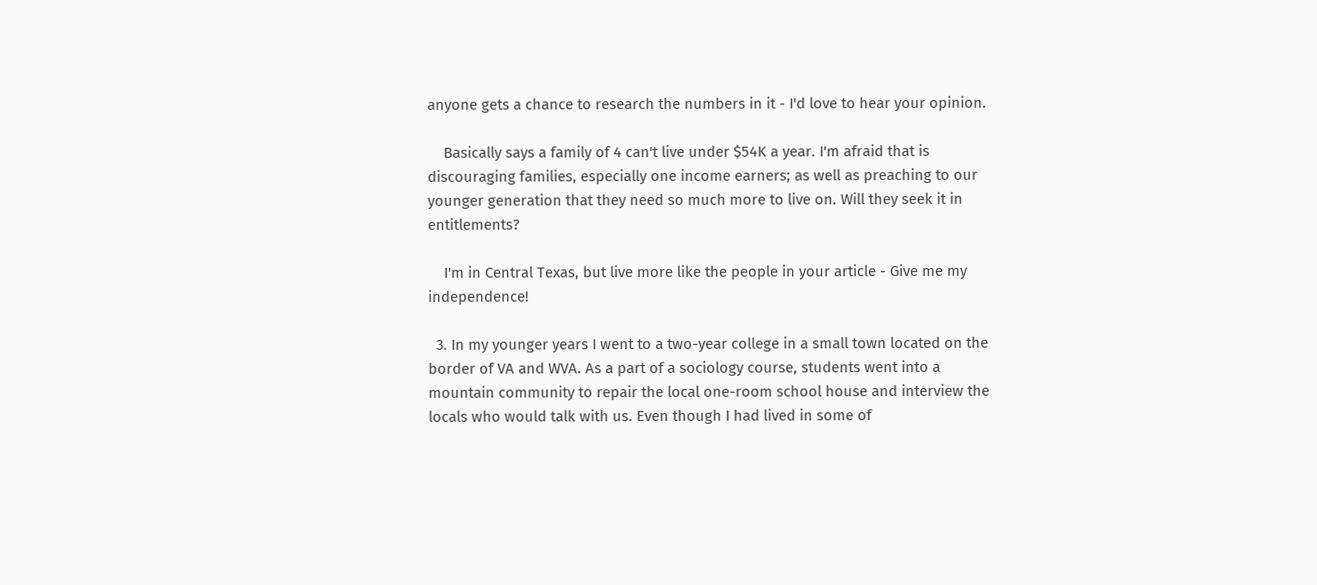anyone gets a chance to research the numbers in it - I'd love to hear your opinion.

    Basically says a family of 4 can't live under $54K a year. I'm afraid that is discouraging families, especially one income earners; as well as preaching to our younger generation that they need so much more to live on. Will they seek it in entitlements?

    I'm in Central Texas, but live more like the people in your article - Give me my independence!

  3. In my younger years I went to a two-year college in a small town located on the border of VA and WVA. As a part of a sociology course, students went into a mountain community to repair the local one-room school house and interview the locals who would talk with us. Even though I had lived in some of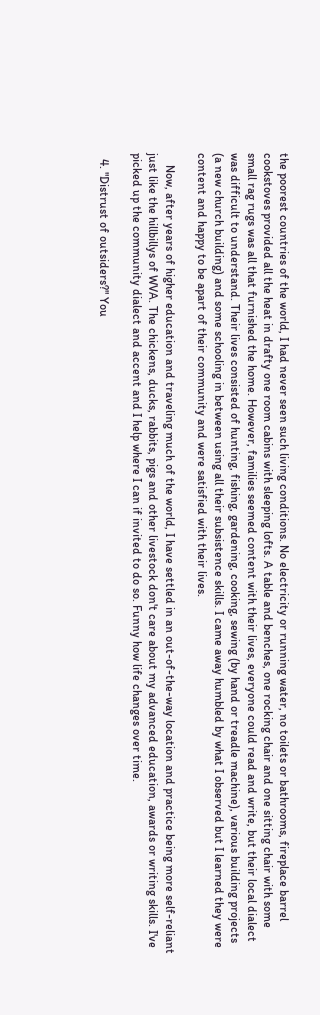the poorest countries of the world, I had never seen such living conditions. No electricity or running water, no toilets or bathrooms, fireplace barrel cookstoves provided all the heat in drafty one room cabins with sleeping lofts. A table and benches, one rocking chair and one sitting chair with some small rag rugs was all that furnished the home. However, families seemed content with their lives, everyone could read and write, but their local dialect was difficult to understand. Their lives consisted of hunting, fishing, gardening, cooking, sewing (by hand or treadle machine), various building projects (a new church building) and some schooling in between using all their subsistence skills. I came away humbled by what I observed but I learned they were content and happy to be apart of their community and were satisfied with their lives.

    Now, after years of higher education and traveling much of the world, I have settled in an out-of-the-way location and practice being more self-reliant just like the hillbillys of WVA. The chickens, ducks, rabbits, pigs and other livestock don't care about my advanced education, awards or writing skills. I've picked up the community dialect and accent and I help where I can if invited to do so. Funny how life changes over time.

  4. "Distrust of outsiders?" You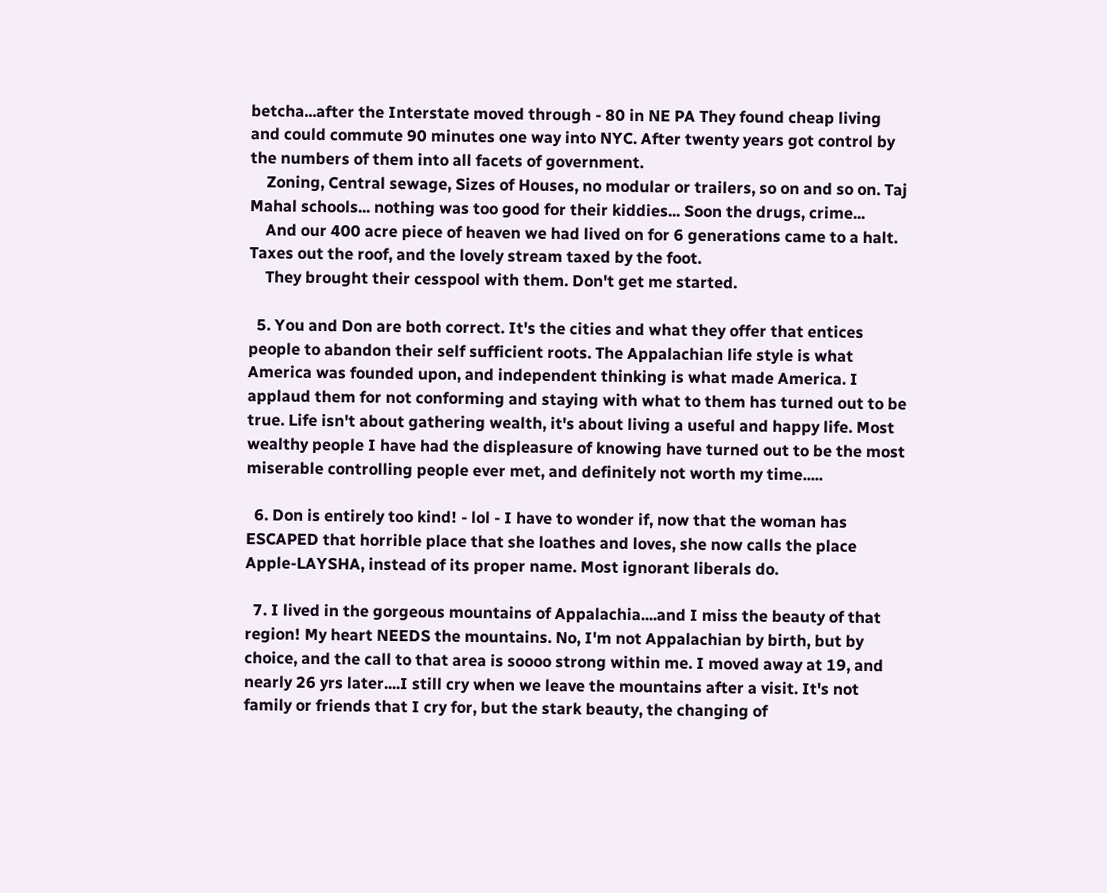betcha...after the Interstate moved through - 80 in NE PA They found cheap living and could commute 90 minutes one way into NYC. After twenty years got control by the numbers of them into all facets of government.
    Zoning, Central sewage, Sizes of Houses, no modular or trailers, so on and so on. Taj Mahal schools... nothing was too good for their kiddies... Soon the drugs, crime...
    And our 400 acre piece of heaven we had lived on for 6 generations came to a halt. Taxes out the roof, and the lovely stream taxed by the foot.
    They brought their cesspool with them. Don't get me started.

  5. You and Don are both correct. It's the cities and what they offer that entices people to abandon their self sufficient roots. The Appalachian life style is what America was founded upon, and independent thinking is what made America. I applaud them for not conforming and staying with what to them has turned out to be true. Life isn't about gathering wealth, it's about living a useful and happy life. Most wealthy people I have had the displeasure of knowing have turned out to be the most miserable controlling people ever met, and definitely not worth my time.....

  6. Don is entirely too kind! - lol - I have to wonder if, now that the woman has ESCAPED that horrible place that she loathes and loves, she now calls the place Apple-LAYSHA, instead of its proper name. Most ignorant liberals do.

  7. I lived in the gorgeous mountains of Appalachia....and I miss the beauty of that region! My heart NEEDS the mountains. No, I'm not Appalachian by birth, but by choice, and the call to that area is soooo strong within me. I moved away at 19, and nearly 26 yrs later....I still cry when we leave the mountains after a visit. It's not family or friends that I cry for, but the stark beauty, the changing of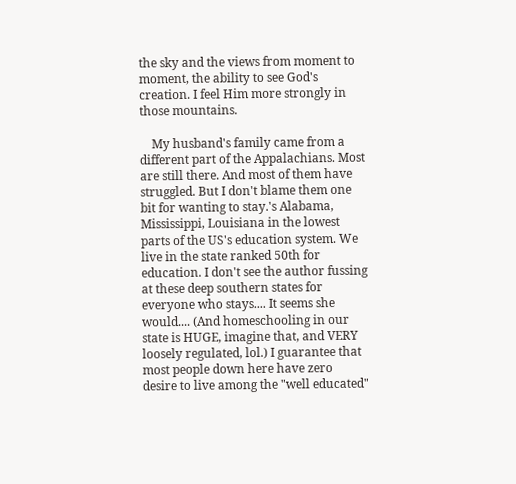the sky and the views from moment to moment, the ability to see God's creation. I feel Him more strongly in those mountains.

    My husband's family came from a different part of the Appalachians. Most are still there. And most of them have struggled. But I don't blame them one bit for wanting to stay.'s Alabama, Mississippi, Louisiana in the lowest parts of the US's education system. We live in the state ranked 50th for education. I don't see the author fussing at these deep southern states for everyone who stays.... It seems she would.... (And homeschooling in our state is HUGE, imagine that, and VERY loosely regulated, lol.) I guarantee that most people down here have zero desire to live among the "well educated"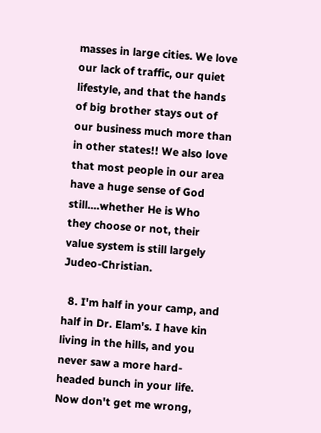masses in large cities. We love our lack of traffic, our quiet lifestyle, and that the hands of big brother stays out of our business much more than in other states!! We also love that most people in our area have a huge sense of God still....whether He is Who they choose or not, their value system is still largely Judeo-Christian.

  8. I'm half in your camp, and half in Dr. Elam's. I have kin living in the hills, and you never saw a more hard-headed bunch in your life. Now don't get me wrong,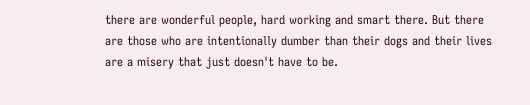there are wonderful people, hard working and smart there. But there are those who are intentionally dumber than their dogs and their lives are a misery that just doesn't have to be.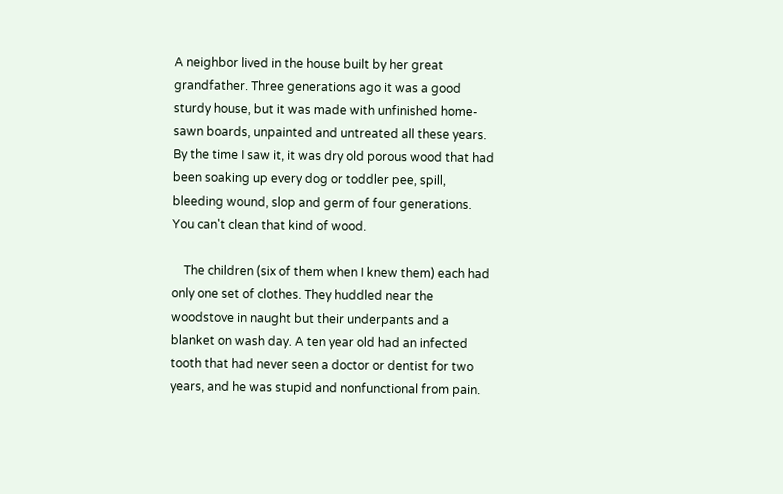A neighbor lived in the house built by her great grandfather. Three generations ago it was a good sturdy house, but it was made with unfinished home-sawn boards, unpainted and untreated all these years. By the time I saw it, it was dry old porous wood that had been soaking up every dog or toddler pee, spill, bleeding wound, slop and germ of four generations. You can't clean that kind of wood.

    The children (six of them when I knew them) each had only one set of clothes. They huddled near the woodstove in naught but their underpants and a blanket on wash day. A ten year old had an infected tooth that had never seen a doctor or dentist for two years, and he was stupid and nonfunctional from pain.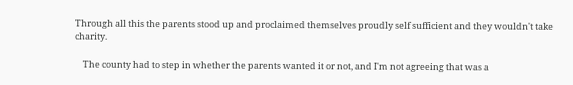Through all this the parents stood up and proclaimed themselves proudly self sufficient and they wouldn't take charity.

    The county had to step in whether the parents wanted it or not, and I'm not agreeing that was a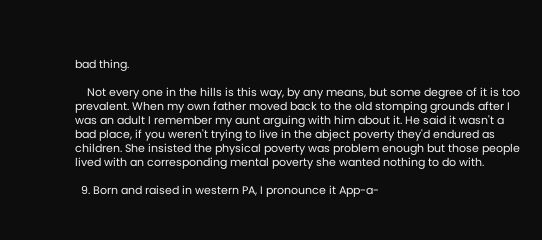bad thing.

    Not every one in the hills is this way, by any means, but some degree of it is too prevalent. When my own father moved back to the old stomping grounds after I was an adult I remember my aunt arguing with him about it. He said it wasn't a bad place, if you weren't trying to live in the abject poverty they'd endured as children. She insisted the physical poverty was problem enough but those people lived with an corresponding mental poverty she wanted nothing to do with.

  9. Born and raised in western PA, I pronounce it App-a-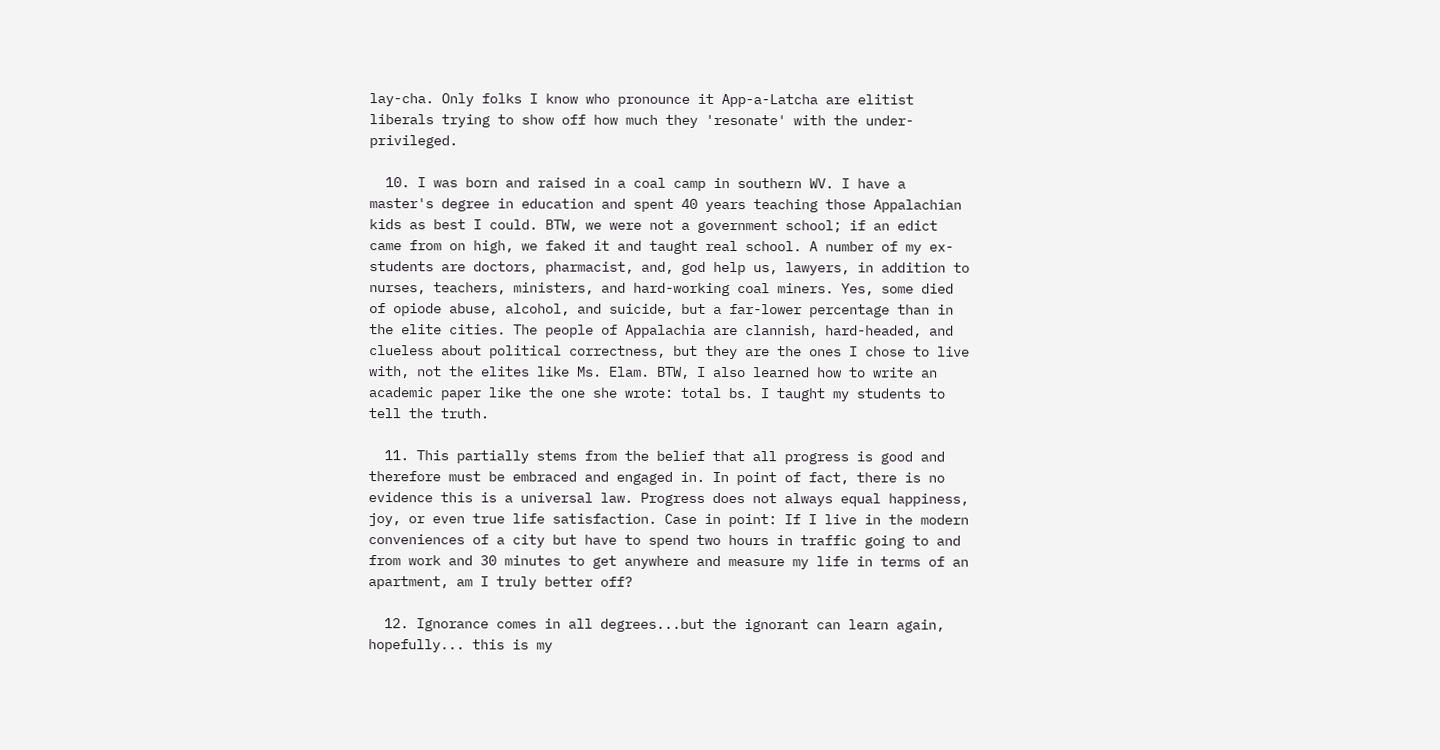lay-cha. Only folks I know who pronounce it App-a-Latcha are elitist liberals trying to show off how much they 'resonate' with the under-privileged.

  10. I was born and raised in a coal camp in southern WV. I have a master's degree in education and spent 40 years teaching those Appalachian kids as best I could. BTW, we were not a government school; if an edict came from on high, we faked it and taught real school. A number of my ex-students are doctors, pharmacist, and, god help us, lawyers, in addition to nurses, teachers, ministers, and hard-working coal miners. Yes, some died of opiode abuse, alcohol, and suicide, but a far-lower percentage than in the elite cities. The people of Appalachia are clannish, hard-headed, and clueless about political correctness, but they are the ones I chose to live with, not the elites like Ms. Elam. BTW, I also learned how to write an academic paper like the one she wrote: total bs. I taught my students to tell the truth.

  11. This partially stems from the belief that all progress is good and therefore must be embraced and engaged in. In point of fact, there is no evidence this is a universal law. Progress does not always equal happiness, joy, or even true life satisfaction. Case in point: If I live in the modern conveniences of a city but have to spend two hours in traffic going to and from work and 30 minutes to get anywhere and measure my life in terms of an apartment, am I truly better off?

  12. Ignorance comes in all degrees...but the ignorant can learn again, hopefully... this is my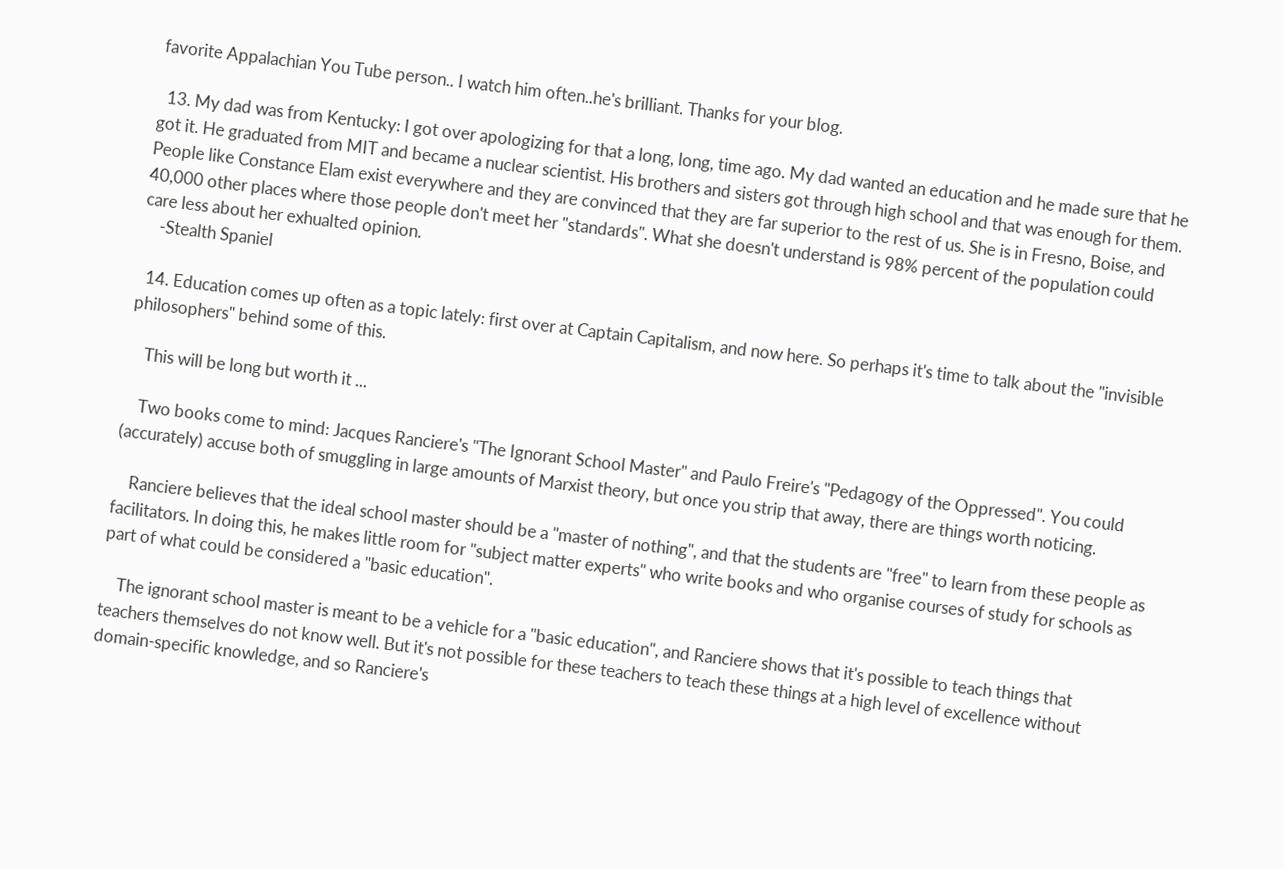favorite Appalachian You Tube person.. I watch him often..he's brilliant. Thanks for your blog.

  13. My dad was from Kentucky: I got over apologizing for that a long, long, time ago. My dad wanted an education and he made sure that he got it. He graduated from MIT and became a nuclear scientist. His brothers and sisters got through high school and that was enough for them. People like Constance Elam exist everywhere and they are convinced that they are far superior to the rest of us. She is in Fresno, Boise, and 40,000 other places where those people don't meet her "standards". What she doesn't understand is 98% percent of the population could care less about her exhualted opinion.
    -Stealth Spaniel

  14. Education comes up often as a topic lately: first over at Captain Capitalism, and now here. So perhaps it's time to talk about the "invisible philosophers" behind some of this.

    This will be long but worth it ...

    Two books come to mind: Jacques Ranciere's "The Ignorant School Master" and Paulo Freire's "Pedagogy of the Oppressed". You could (accurately) accuse both of smuggling in large amounts of Marxist theory, but once you strip that away, there are things worth noticing.

    Ranciere believes that the ideal school master should be a "master of nothing", and that the students are "free" to learn from these people as facilitators. In doing this, he makes little room for "subject matter experts" who write books and who organise courses of study for schools as part of what could be considered a "basic education".

    The ignorant school master is meant to be a vehicle for a "basic education", and Ranciere shows that it's possible to teach things that teachers themselves do not know well. But it's not possible for these teachers to teach these things at a high level of excellence without domain-specific knowledge, and so Ranciere's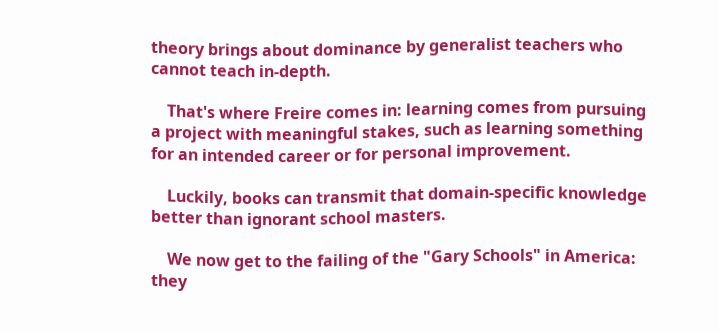theory brings about dominance by generalist teachers who cannot teach in-depth.

    That's where Freire comes in: learning comes from pursuing a project with meaningful stakes, such as learning something for an intended career or for personal improvement.

    Luckily, books can transmit that domain-specific knowledge better than ignorant school masters.

    We now get to the failing of the "Gary Schools" in America: they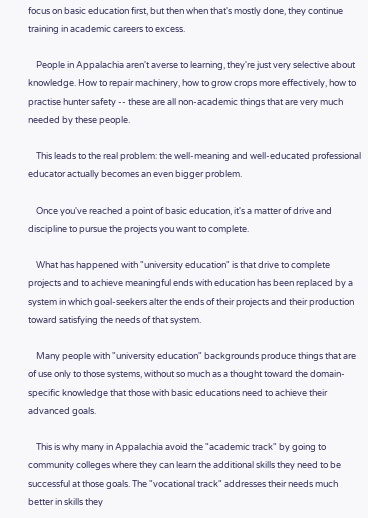focus on basic education first, but then when that's mostly done, they continue training in academic careers to excess.

    People in Appalachia aren't averse to learning, they're just very selective about knowledge. How to repair machinery, how to grow crops more effectively, how to practise hunter safety -- these are all non-academic things that are very much needed by these people.

    This leads to the real problem: the well-meaning and well-educated professional educator actually becomes an even bigger problem.

    Once you've reached a point of basic education, it's a matter of drive and discipline to pursue the projects you want to complete.

    What has happened with "university education" is that drive to complete projects and to achieve meaningful ends with education has been replaced by a system in which goal-seekers alter the ends of their projects and their production toward satisfying the needs of that system.

    Many people with "university education" backgrounds produce things that are of use only to those systems, without so much as a thought toward the domain-specific knowledge that those with basic educations need to achieve their advanced goals.

    This is why many in Appalachia avoid the "academic track" by going to community colleges where they can learn the additional skills they need to be successful at those goals. The "vocational track" addresses their needs much better in skills they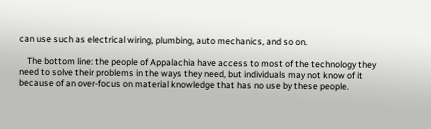can use such as electrical wiring, plumbing, auto mechanics, and so on.

    The bottom line: the people of Appalachia have access to most of the technology they need to solve their problems in the ways they need, but individuals may not know of it because of an over-focus on material knowledge that has no use by these people.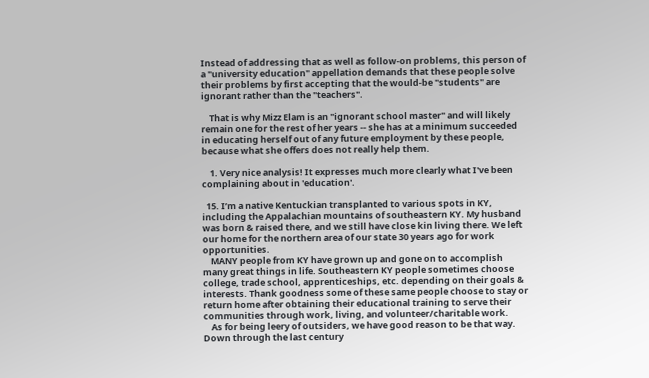Instead of addressing that as well as follow-on problems, this person of a "university education" appellation demands that these people solve their problems by first accepting that the would-be "students" are ignorant rather than the "teachers".

    That is why Mizz Elam is an "ignorant school master" and will likely remain one for the rest of her years -- she has at a minimum succeeded in educating herself out of any future employment by these people, because what she offers does not really help them.

    1. Very nice analysis! It expresses much more clearly what I've been complaining about in 'education'.

  15. I’m a native Kentuckian transplanted to various spots in KY, including the Appalachian mountains of southeastern KY. My husband was born & raised there, and we still have close kin living there. We left our home for the northern area of our state 30 years ago for work opportunities.
    MANY people from KY have grown up and gone on to accomplish many great things in life. Southeastern KY people sometimes choose college, trade school, apprenticeships, etc. depending on their goals & interests. Thank goodness some of these same people choose to stay or return home after obtaining their educational training to serve their communities through work, living, and volunteer/charitable work.
    As for being leery of outsiders, we have good reason to be that way. Down through the last century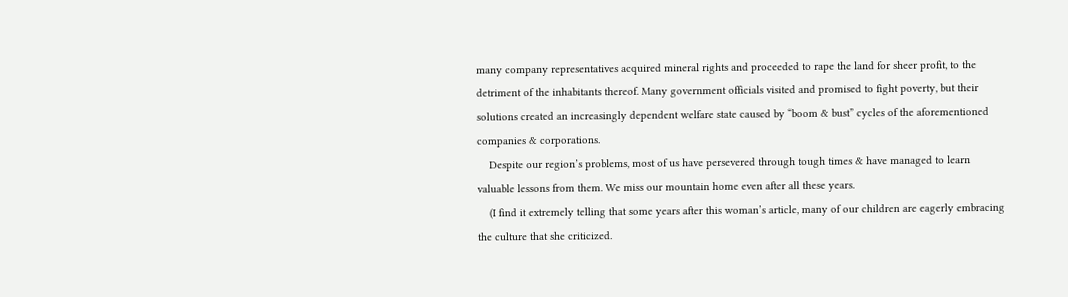many company representatives acquired mineral rights and proceeded to rape the land for sheer profit, to the detriment of the inhabitants thereof. Many government officials visited and promised to fight poverty, but their solutions created an increasingly dependent welfare state caused by “boom & bust” cycles of the aforementioned companies & corporations.
    Despite our region’s problems, most of us have persevered through tough times & have managed to learn valuable lessons from them. We miss our mountain home even after all these years.
    (I find it extremely telling that some years after this woman’s article, many of our children are eagerly embracing the culture that she criticized.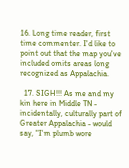16. Long time reader, first time commenter. I'd like to point out that the map you've included omits areas long recognized as Appalachia.

  17. SIGH!!! As me and my kin here in Middle TN - incidentally, culturally part of Greater Appalachia - would say, "I'm plumb wore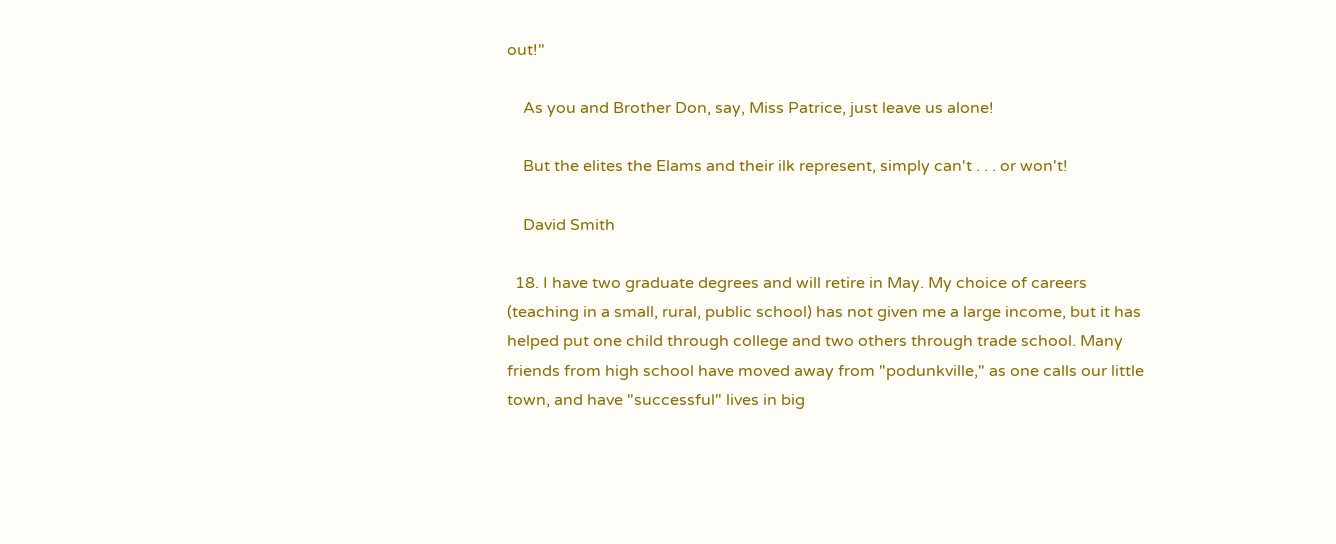out!"

    As you and Brother Don, say, Miss Patrice, just leave us alone!

    But the elites the Elams and their ilk represent, simply can't . . . or won't!

    David Smith

  18. I have two graduate degrees and will retire in May. My choice of careers (teaching in a small, rural, public school) has not given me a large income, but it has helped put one child through college and two others through trade school. Many friends from high school have moved away from "podunkville," as one calls our little town, and have "successful" lives in big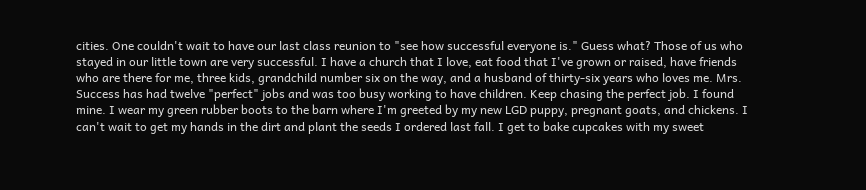cities. One couldn't wait to have our last class reunion to "see how successful everyone is." Guess what? Those of us who stayed in our little town are very successful. I have a church that I love, eat food that I've grown or raised, have friends who are there for me, three kids, grandchild number six on the way, and a husband of thirty-six years who loves me. Mrs. Success has had twelve "perfect" jobs and was too busy working to have children. Keep chasing the perfect job. I found mine. I wear my green rubber boots to the barn where I'm greeted by my new LGD puppy, pregnant goats, and chickens. I can't wait to get my hands in the dirt and plant the seeds I ordered last fall. I get to bake cupcakes with my sweet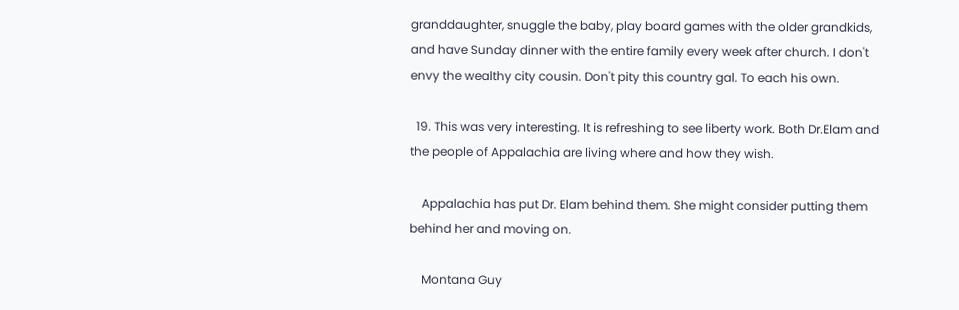granddaughter, snuggle the baby, play board games with the older grandkids, and have Sunday dinner with the entire family every week after church. I don't envy the wealthy city cousin. Don't pity this country gal. To each his own.

  19. This was very interesting. It is refreshing to see liberty work. Both Dr.Elam and the people of Appalachia are living where and how they wish.

    Appalachia has put Dr. Elam behind them. She might consider putting them behind her and moving on.

    Montana Guy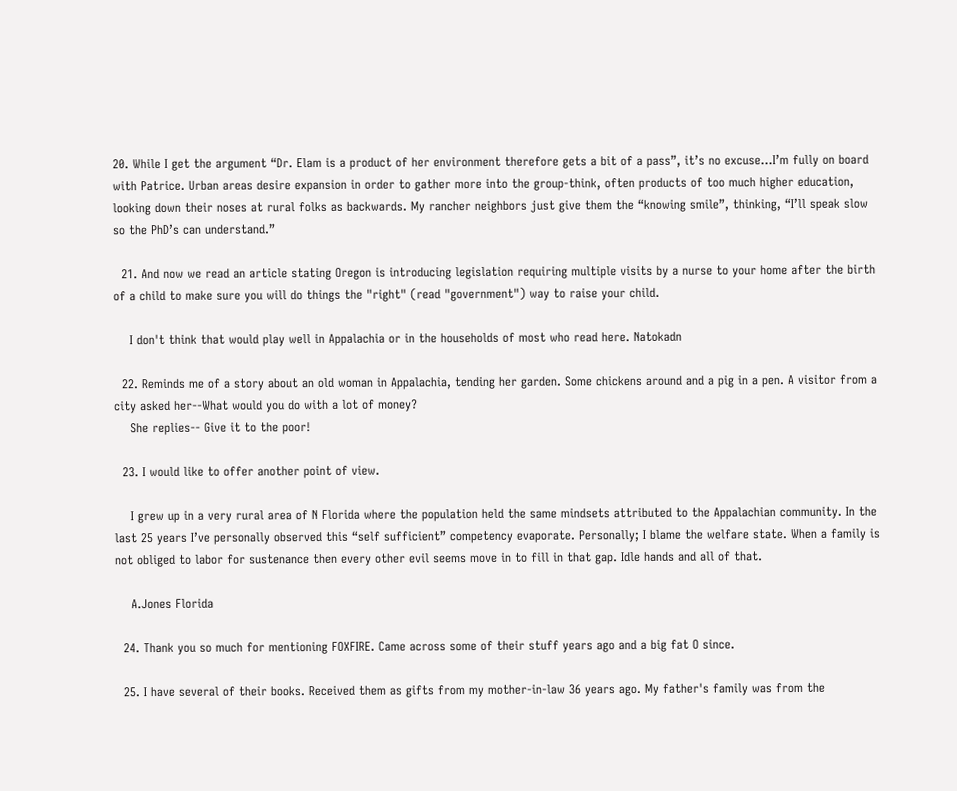20. While I get the argument “Dr. Elam is a product of her environment therefore gets a bit of a pass”, it’s no excuse...I’m fully on board with Patrice. Urban areas desire expansion in order to gather more into the group-think, often products of too much higher education, looking down their noses at rural folks as backwards. My rancher neighbors just give them the “knowing smile”, thinking, “I’ll speak slow so the PhD’s can understand.”

  21. And now we read an article stating Oregon is introducing legislation requiring multiple visits by a nurse to your home after the birth of a child to make sure you will do things the "right" (read "government") way to raise your child.

    I don't think that would play well in Appalachia or in the households of most who read here. Natokadn

  22. Reminds me of a story about an old woman in Appalachia, tending her garden. Some chickens around and a pig in a pen. A visitor from a city asked her--What would you do with a lot of money?
    She replies-- Give it to the poor!

  23. I would like to offer another point of view.

    I grew up in a very rural area of N Florida where the population held the same mindsets attributed to the Appalachian community. In the last 25 years I’ve personally observed this “self sufficient” competency evaporate. Personally; I blame the welfare state. When a family is not obliged to labor for sustenance then every other evil seems move in to fill in that gap. Idle hands and all of that.

    A.Jones Florida

  24. Thank you so much for mentioning FOXFIRE. Came across some of their stuff years ago and a big fat O since.

  25. I have several of their books. Received them as gifts from my mother-in-law 36 years ago. My father's family was from the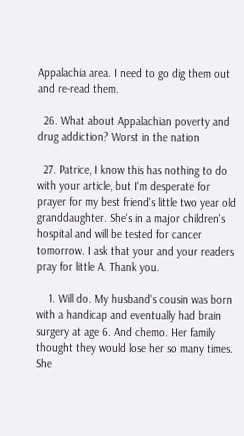Appalachia area. I need to go dig them out and re-read them.

  26. What about Appalachian poverty and drug addiction? Worst in the nation

  27. Patrice, I know this has nothing to do with your article, but I'm desperate for prayer for my best friend's little two year old granddaughter. She's in a major children's hospital and will be tested for cancer tomorrow. I ask that your and your readers pray for little A. Thank you.

    1. Will do. My husband's cousin was born with a handicap and eventually had brain surgery at age 6. And chemo. Her family thought they would lose her so many times. She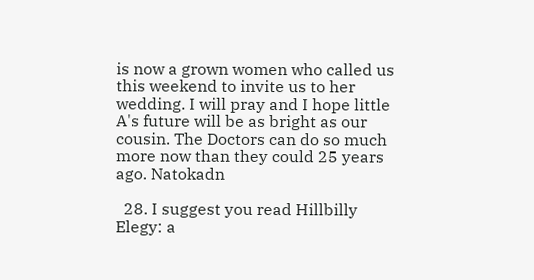is now a grown women who called us this weekend to invite us to her wedding. I will pray and I hope little A's future will be as bright as our cousin. The Doctors can do so much more now than they could 25 years ago. Natokadn

  28. I suggest you read Hillbilly Elegy: a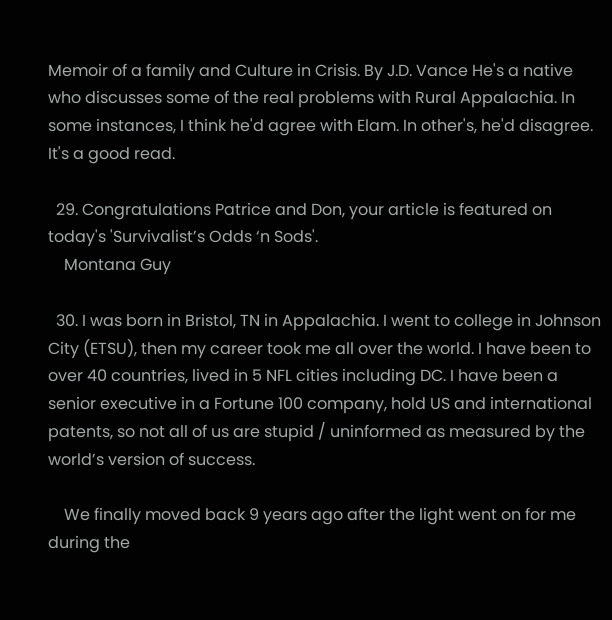Memoir of a family and Culture in Crisis. By J.D. Vance He's a native who discusses some of the real problems with Rural Appalachia. In some instances, I think he'd agree with Elam. In other's, he'd disagree. It's a good read.

  29. Congratulations Patrice and Don, your article is featured on today's 'Survivalist’s Odds ‘n Sods'.
    Montana Guy

  30. I was born in Bristol, TN in Appalachia. I went to college in Johnson City (ETSU), then my career took me all over the world. I have been to over 40 countries, lived in 5 NFL cities including DC. I have been a senior executive in a Fortune 100 company, hold US and international patents, so not all of us are stupid / uninformed as measured by the world’s version of success.

    We finally moved back 9 years ago after the light went on for me during the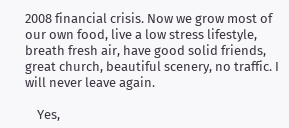2008 financial crisis. Now we grow most of our own food, live a low stress lifestyle, breath fresh air, have good solid friends, great church, beautiful scenery, no traffic. I will never leave again.

    Yes,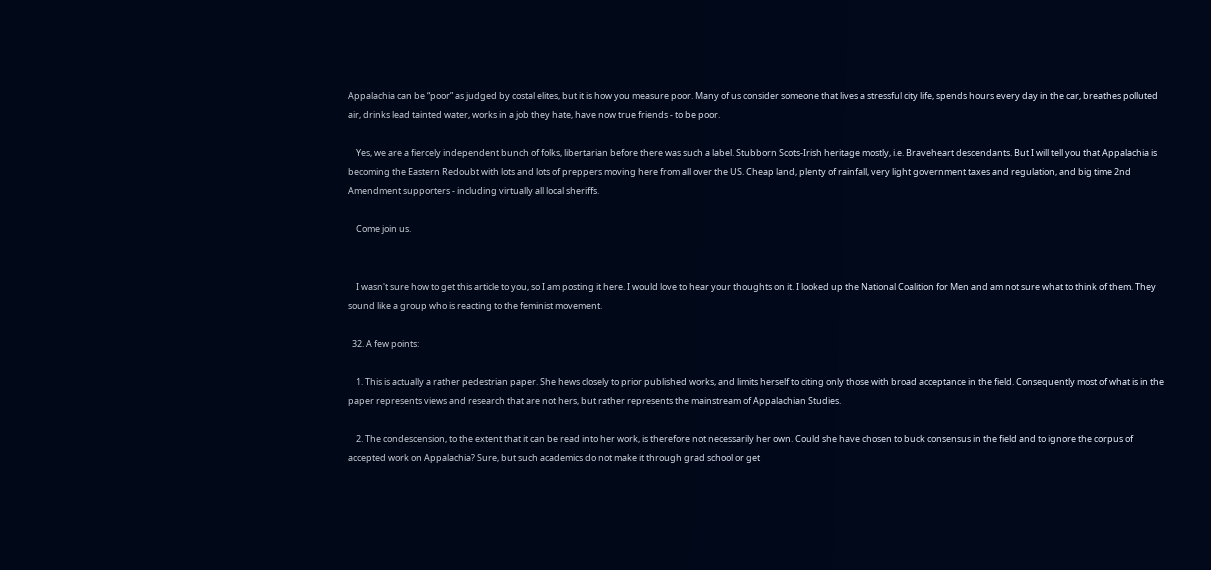Appalachia can be “poor” as judged by costal elites, but it is how you measure poor. Many of us consider someone that lives a stressful city life, spends hours every day in the car, breathes polluted air, drinks lead tainted water, works in a job they hate, have now true friends - to be poor.

    Yes, we are a fiercely independent bunch of folks, libertarian before there was such a label. Stubborn Scots-Irish heritage mostly, i.e. Braveheart descendants. But I will tell you that Appalachia is becoming the Eastern Redoubt with lots and lots of preppers moving here from all over the US. Cheap land, plenty of rainfall, very light government taxes and regulation, and big time 2nd Amendment supporters - including virtually all local sheriffs.

    Come join us.


    I wasn't sure how to get this article to you, so I am posting it here. I would love to hear your thoughts on it. I looked up the National Coalition for Men and am not sure what to think of them. They sound like a group who is reacting to the feminist movement.

  32. A few points:

    1. This is actually a rather pedestrian paper. She hews closely to prior published works, and limits herself to citing only those with broad acceptance in the field. Consequently most of what is in the paper represents views and research that are not hers, but rather represents the mainstream of Appalachian Studies.

    2. The condescension, to the extent that it can be read into her work, is therefore not necessarily her own. Could she have chosen to buck consensus in the field and to ignore the corpus of accepted work on Appalachia? Sure, but such academics do not make it through grad school or get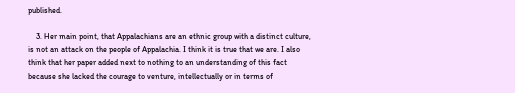published.

    3. Her main point, that Appalachians are an ethnic group with a distinct culture, is not an attack on the people of Appalachia. I think it is true that we are. I also think that her paper added next to nothing to an understanding of this fact because she lacked the courage to venture, intellectually or in terms of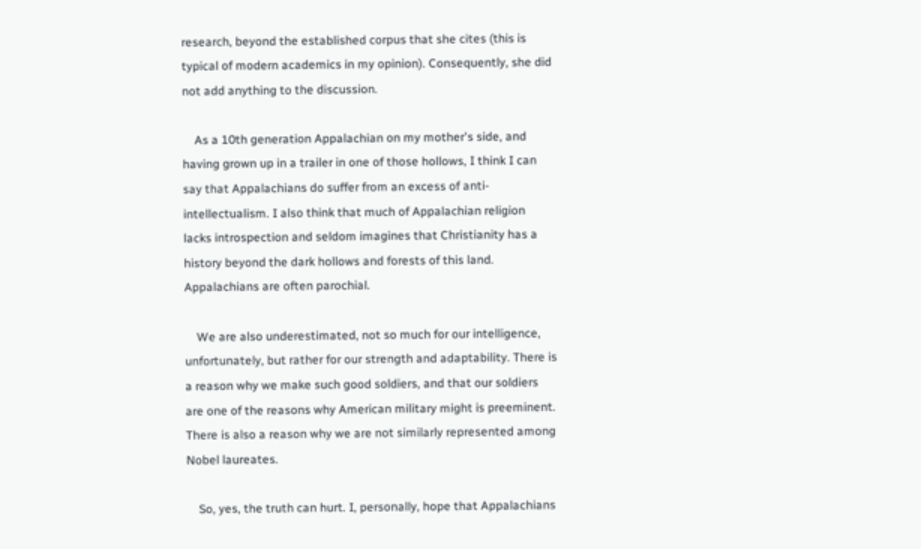research, beyond the established corpus that she cites (this is typical of modern academics in my opinion). Consequently, she did not add anything to the discussion.

    As a 10th generation Appalachian on my mother's side, and having grown up in a trailer in one of those hollows, I think I can say that Appalachians do suffer from an excess of anti-intellectualism. I also think that much of Appalachian religion lacks introspection and seldom imagines that Christianity has a history beyond the dark hollows and forests of this land. Appalachians are often parochial.

    We are also underestimated, not so much for our intelligence, unfortunately, but rather for our strength and adaptability. There is a reason why we make such good soldiers, and that our soldiers are one of the reasons why American military might is preeminent. There is also a reason why we are not similarly represented among Nobel laureates.

    So, yes, the truth can hurt. I, personally, hope that Appalachians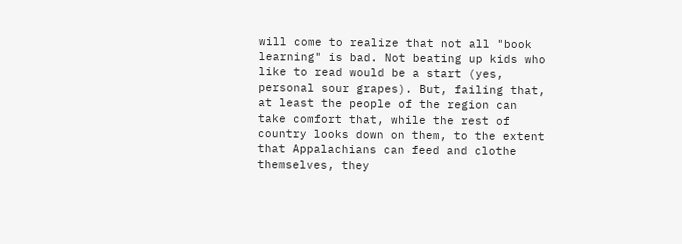will come to realize that not all "book learning" is bad. Not beating up kids who like to read would be a start (yes, personal sour grapes). But, failing that, at least the people of the region can take comfort that, while the rest of country looks down on them, to the extent that Appalachians can feed and clothe themselves, they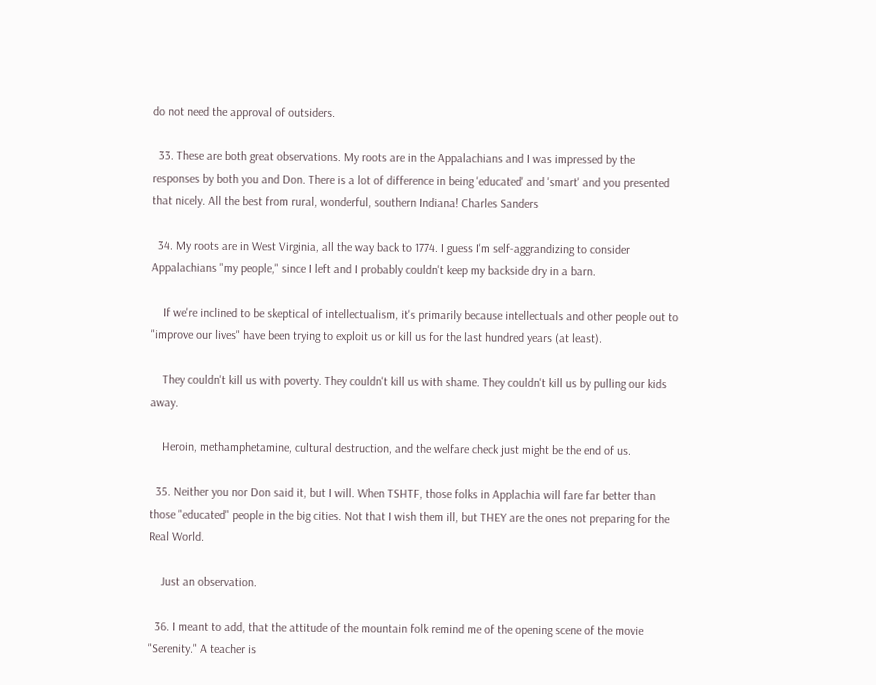do not need the approval of outsiders.

  33. These are both great observations. My roots are in the Appalachians and I was impressed by the responses by both you and Don. There is a lot of difference in being 'educated' and 'smart' and you presented that nicely. All the best from rural, wonderful, southern Indiana! Charles Sanders

  34. My roots are in West Virginia, all the way back to 1774. I guess I'm self-aggrandizing to consider Appalachians "my people," since I left and I probably couldn't keep my backside dry in a barn.

    If we're inclined to be skeptical of intellectualism, it's primarily because intellectuals and other people out to "improve our lives" have been trying to exploit us or kill us for the last hundred years (at least).

    They couldn't kill us with poverty. They couldn't kill us with shame. They couldn't kill us by pulling our kids away.

    Heroin, methamphetamine, cultural destruction, and the welfare check just might be the end of us.

  35. Neither you nor Don said it, but I will. When TSHTF, those folks in Applachia will fare far better than those "educated" people in the big cities. Not that I wish them ill, but THEY are the ones not preparing for the Real World.

    Just an observation.

  36. I meant to add, that the attitude of the mountain folk remind me of the opening scene of the movie "Serenity." A teacher is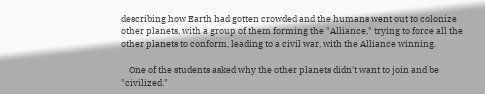describing how Earth had gotten crowded and the humans went out to colonize other planets, with a group of them forming the "Alliance," trying to force all the other planets to conform, leading to a civil war, with the Alliance winning.

    One of the students asked why the other planets didn't want to join and be "civilized."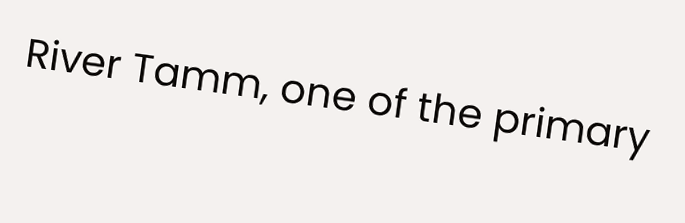River Tamm, one of the primary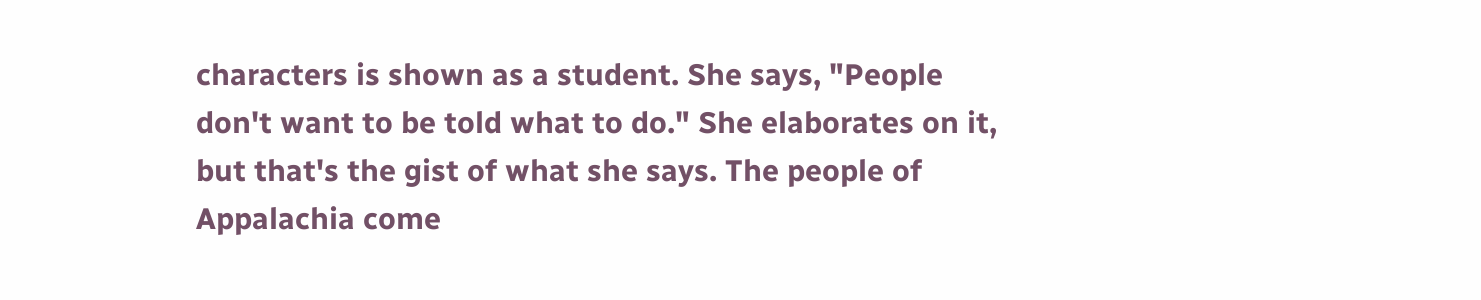characters is shown as a student. She says, "People don't want to be told what to do." She elaborates on it, but that's the gist of what she says. The people of Appalachia come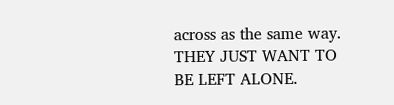across as the same way. THEY JUST WANT TO BE LEFT ALONE.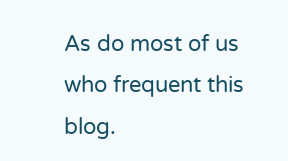As do most of us who frequent this blog.